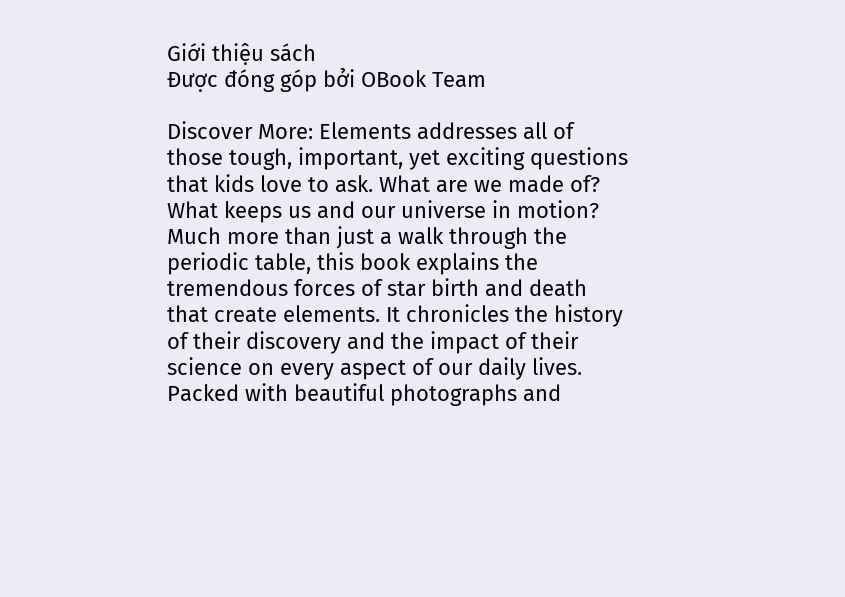Giới thiệu sách
Được đóng góp bởi OBook Team

Discover More: Elements addresses all of those tough, important, yet exciting questions that kids love to ask. What are we made of? What keeps us and our universe in motion? Much more than just a walk through the periodic table, this book explains the tremendous forces of star birth and death that create elements. It chronicles the history of their discovery and the impact of their science on every aspect of our daily lives. Packed with beautiful photographs and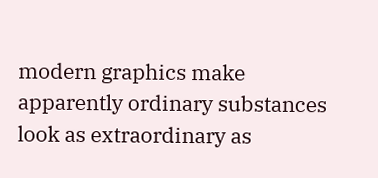modern graphics make apparently ordinary substances look as extraordinary as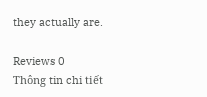they actually are.

Reviews 0
Thông tin chi tiết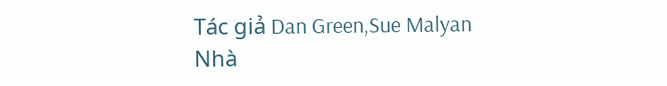Tác giả Dan Green,Sue Malyan
Nhà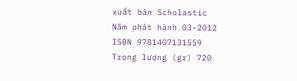xuất bản Scholastic
Năm phát hành 03-2012
ISBN 9781407131559
Trọng lượng (gr) 720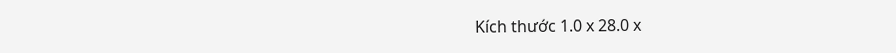Kích thước 1.0 x 28.0 x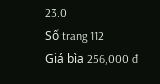23.0
Số trang 112
Giá bìa 256,000 đ